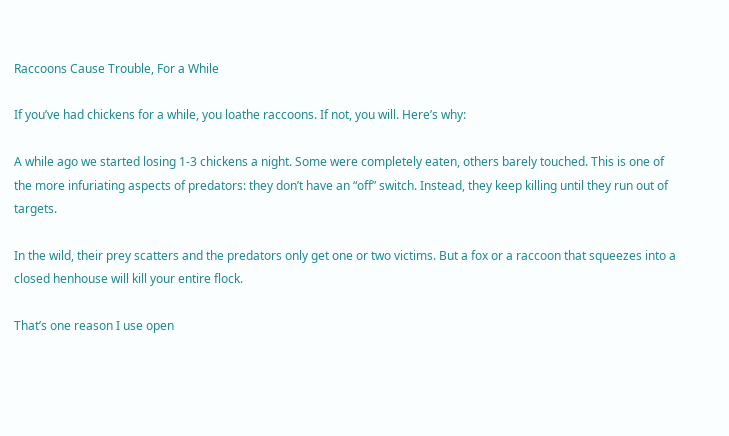Raccoons Cause Trouble, For a While

If you’ve had chickens for a while, you loathe raccoons. If not, you will. Here’s why:

A while ago we started losing 1-3 chickens a night. Some were completely eaten, others barely touched. This is one of the more infuriating aspects of predators: they don’t have an “off” switch. Instead, they keep killing until they run out of targets.

In the wild, their prey scatters and the predators only get one or two victims. But a fox or a raccoon that squeezes into a closed henhouse will kill your entire flock.

That’s one reason I use open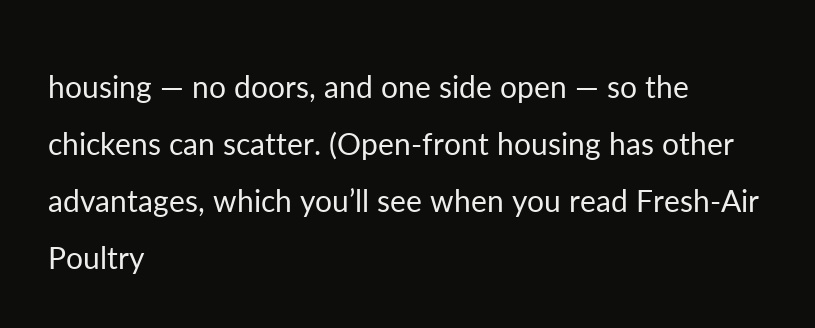housing — no doors, and one side open — so the chickens can scatter. (Open-front housing has other advantages, which you’ll see when you read Fresh-Air Poultry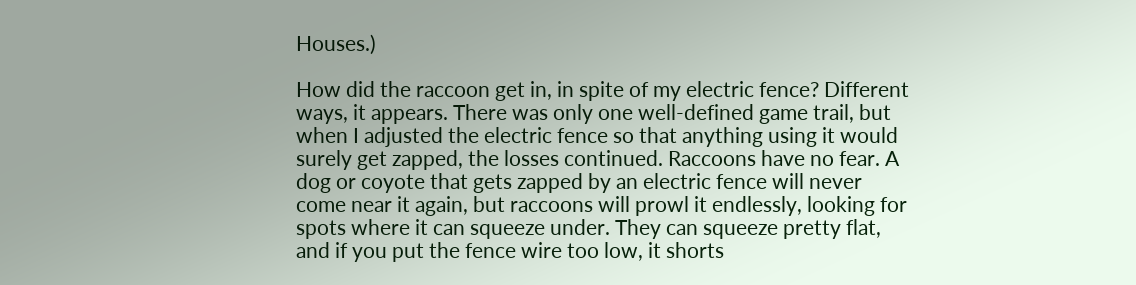Houses.)

How did the raccoon get in, in spite of my electric fence? Different ways, it appears. There was only one well-defined game trail, but when I adjusted the electric fence so that anything using it would surely get zapped, the losses continued. Raccoons have no fear. A dog or coyote that gets zapped by an electric fence will never come near it again, but raccoons will prowl it endlessly, looking for spots where it can squeeze under. They can squeeze pretty flat, and if you put the fence wire too low, it shorts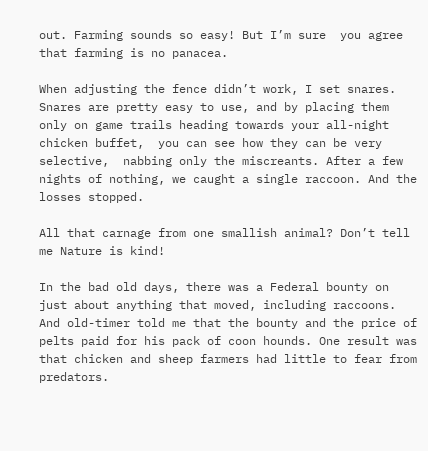out. Farming sounds so easy! But I’m sure  you agree that farming is no panacea.

When adjusting the fence didn’t work, I set snares. Snares are pretty easy to use, and by placing them only on game trails heading towards your all-night chicken buffet,  you can see how they can be very selective,  nabbing only the miscreants. After a few nights of nothing, we caught a single raccoon. And the losses stopped.

All that carnage from one smallish animal? Don’t tell me Nature is kind!

In the bad old days, there was a Federal bounty on just about anything that moved, including raccoons. And old-timer told me that the bounty and the price of pelts paid for his pack of coon hounds. One result was that chicken and sheep farmers had little to fear from predators.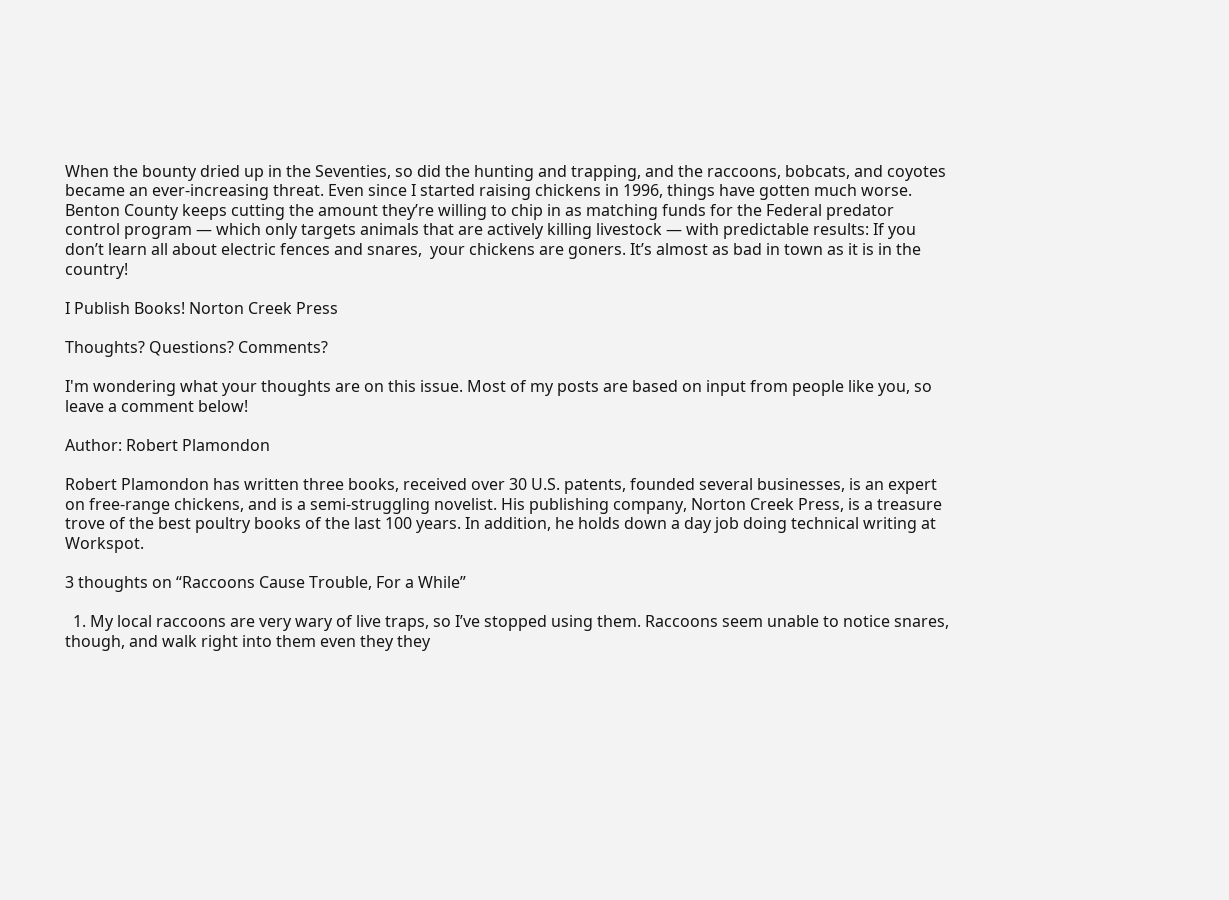When the bounty dried up in the Seventies, so did the hunting and trapping, and the raccoons, bobcats, and coyotes became an ever-increasing threat. Even since I started raising chickens in 1996, things have gotten much worse. Benton County keeps cutting the amount they’re willing to chip in as matching funds for the Federal predator control program — which only targets animals that are actively killing livestock — with predictable results: If you don’t learn all about electric fences and snares,  your chickens are goners. It’s almost as bad in town as it is in the country!

I Publish Books! Norton Creek Press

Thoughts? Questions? Comments?

I'm wondering what your thoughts are on this issue. Most of my posts are based on input from people like you, so leave a comment below!

Author: Robert Plamondon

Robert Plamondon has written three books, received over 30 U.S. patents, founded several businesses, is an expert on free-range chickens, and is a semi-struggling novelist. His publishing company, Norton Creek Press, is a treasure trove of the best poultry books of the last 100 years. In addition, he holds down a day job doing technical writing at Workspot.

3 thoughts on “Raccoons Cause Trouble, For a While”

  1. My local raccoons are very wary of live traps, so I’ve stopped using them. Raccoons seem unable to notice snares, though, and walk right into them even they they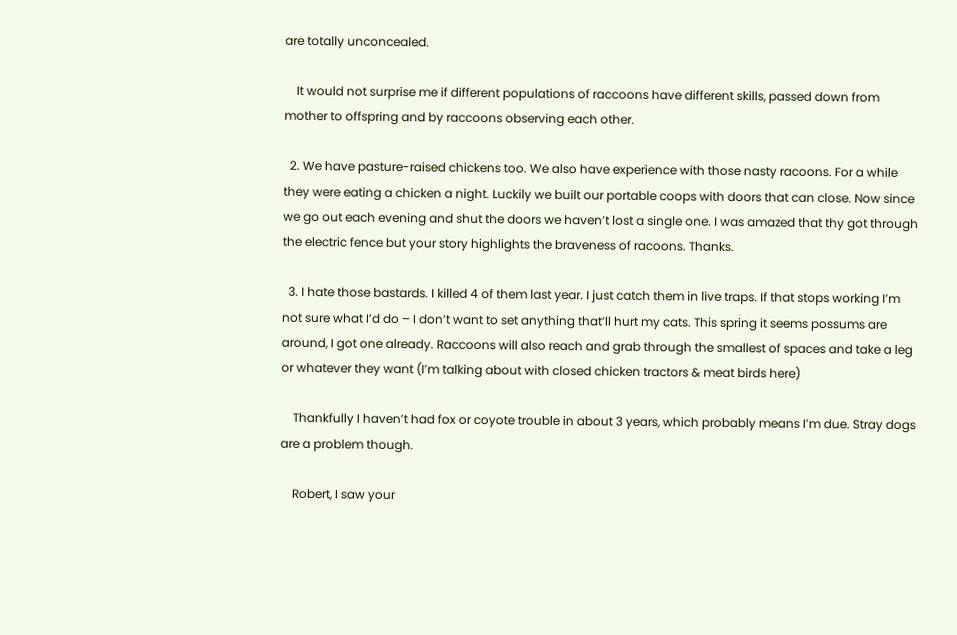are totally unconcealed.

    It would not surprise me if different populations of raccoons have different skills, passed down from mother to offspring and by raccoons observing each other.

  2. We have pasture-raised chickens too. We also have experience with those nasty racoons. For a while they were eating a chicken a night. Luckily we built our portable coops with doors that can close. Now since we go out each evening and shut the doors we haven’t lost a single one. I was amazed that thy got through the electric fence but your story highlights the braveness of racoons. Thanks.

  3. I hate those bastards. I killed 4 of them last year. I just catch them in live traps. If that stops working I’m not sure what I’d do – I don’t want to set anything that’ll hurt my cats. This spring it seems possums are around, I got one already. Raccoons will also reach and grab through the smallest of spaces and take a leg or whatever they want (I’m talking about with closed chicken tractors & meat birds here)

    Thankfully I haven’t had fox or coyote trouble in about 3 years, which probably means I’m due. Stray dogs are a problem though.

    Robert, I saw your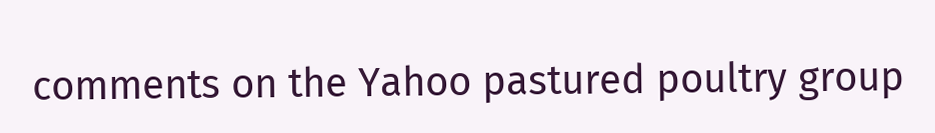comments on the Yahoo pastured poultry group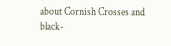about Cornish Crosses and black-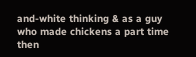and-white thinking & as a guy who made chickens a part time then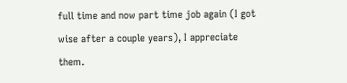full time and now part time job again (I got wise after a couple years), I appreciate them.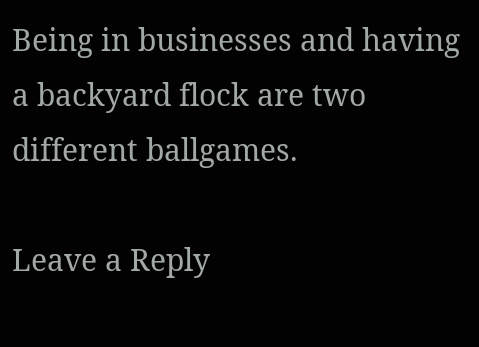Being in businesses and having a backyard flock are two different ballgames.

Leave a Reply